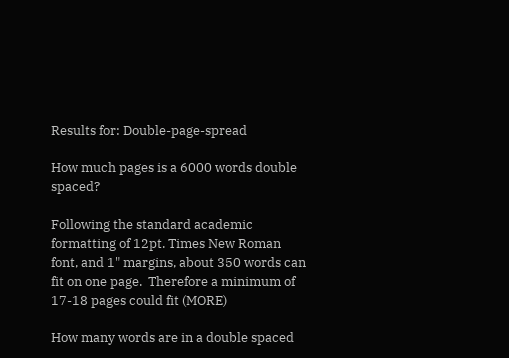Results for: Double-page-spread

How much pages is a 6000 words double spaced?

Following the standard academic formatting of 12pt. Times New Roman  font, and 1" margins, about 350 words can fit on one page.  Therefore a minimum of 17-18 pages could fit (MORE)

How many words are in a double spaced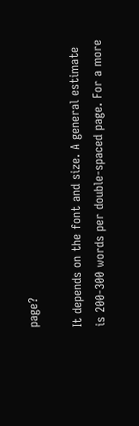page?

It depends on the font and size. A general estimate is 200-300 words per double-spaced page. For a more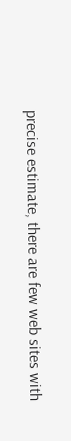precise estimate, there are few web sites with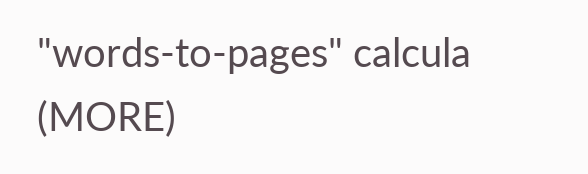"words-to-pages" calcula (MORE)